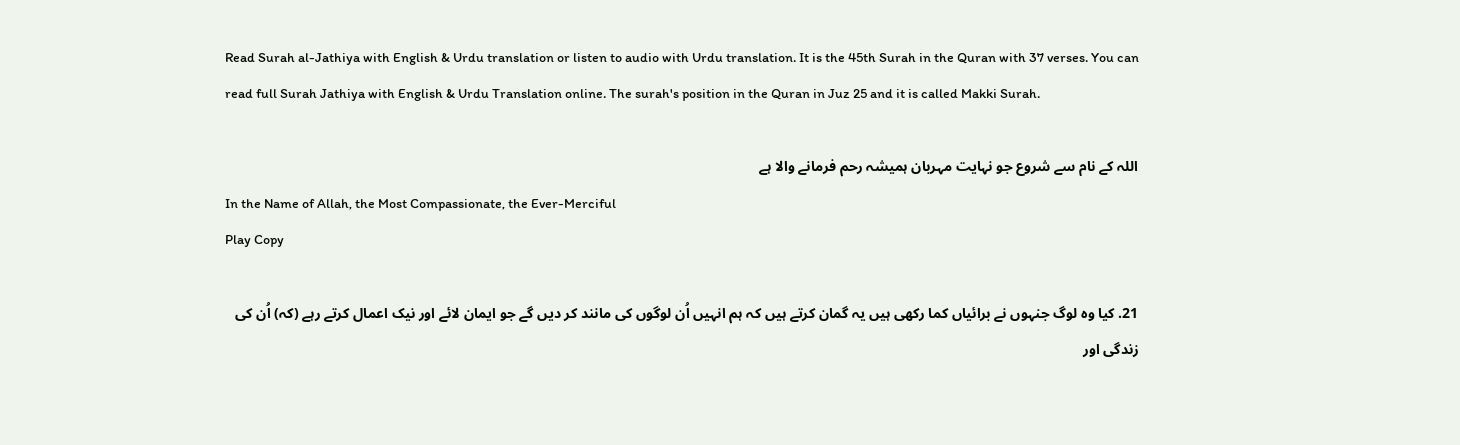Read Surah al-Jathiya with English & Urdu translation or listen to audio with Urdu translation. It is the 45th Surah in the Quran with 37 verses. You can read full Surah Jathiya with English & Urdu Translation online. The surah's position in the Quran in Juz 25 and it is called Makki Surah.

اللہ کے نام سے شروع جو نہایت مہربان ہمیشہ رحم فرمانے والا ہے
In the Name of Allah, the Most Compassionate, the Ever-Merciful
Play Copy

21. کیا وہ لوگ جنہوں نے برائیاں کما رکھی ہیں یہ گمان کرتے ہیں کہ ہم انہیں اُن لوگوں کی مانند کر دیں گے جو ایمان لائے اور نیک اعمال کرتے رہے (کہ) اُن کی زندگی اور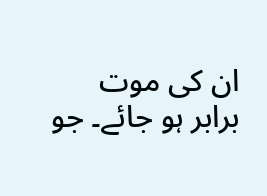ان کی موت برابر ہو جائے۔ جو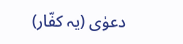دعوٰی (یہ کفّار)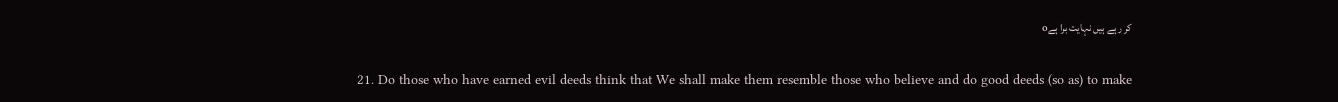کر رہے ہیں نہایت برا ہےo

21. Do those who have earned evil deeds think that We shall make them resemble those who believe and do good deeds (so as) to make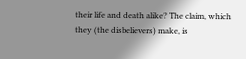their life and death alike? The claim, which they (the disbelievers) make, is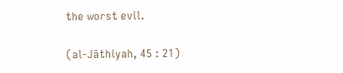the worst evil.

(al-Jāthiyah, 45 : 21)